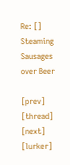Re: [] Steaming Sausages over Beer

[prev] [thread] [next] [lurker]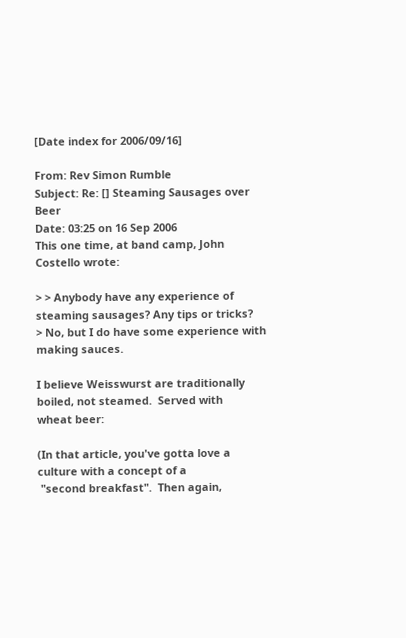[Date index for 2006/09/16]

From: Rev Simon Rumble
Subject: Re: [] Steaming Sausages over Beer
Date: 03:25 on 16 Sep 2006
This one time, at band camp, John Costello wrote:

> > Anybody have any experience of steaming sausages? Any tips or tricks?
> No, but I do have some experience with making sauces.

I believe Weisswurst are traditionally boiled, not steamed.  Served with
wheat beer:

(In that article, you've gotta love a culture with a concept of a
 "second breakfast".  Then again,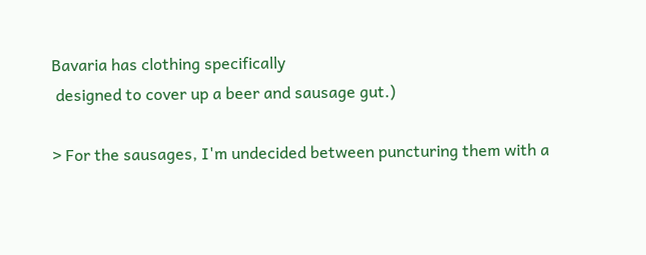Bavaria has clothing specifically
 designed to cover up a beer and sausage gut.)

> For the sausages, I'm undecided between puncturing them with a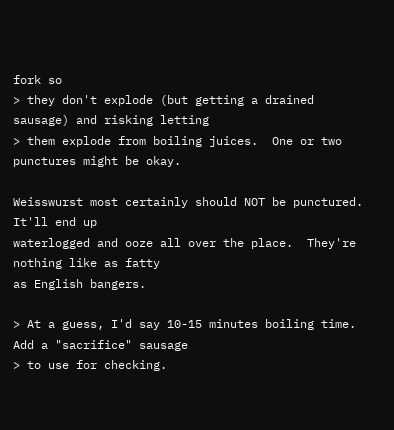fork so
> they don't explode (but getting a drained sausage) and risking letting
> them explode from boiling juices.  One or two punctures might be okay.

Weisswurst most certainly should NOT be punctured.  It'll end up
waterlogged and ooze all over the place.  They're nothing like as fatty
as English bangers.

> At a guess, I'd say 10-15 minutes boiling time.  Add a "sacrifice" sausage
> to use for checking.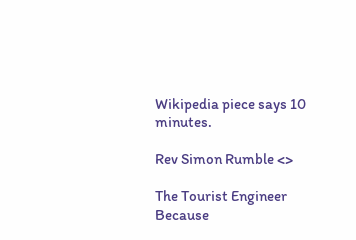Wikipedia piece says 10 minutes.

Rev Simon Rumble <>

The Tourist Engineer
Because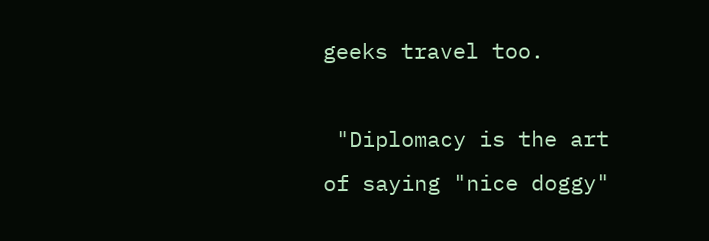geeks travel too.

 "Diplomacy is the art of saying "nice doggy"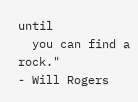until
  you can find a rock."
- Will Rogers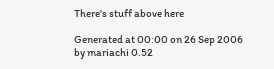There's stuff above here

Generated at 00:00 on 26 Sep 2006 by mariachi 0.52